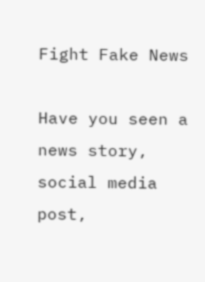Fight Fake News

Have you seen a news story, social media post,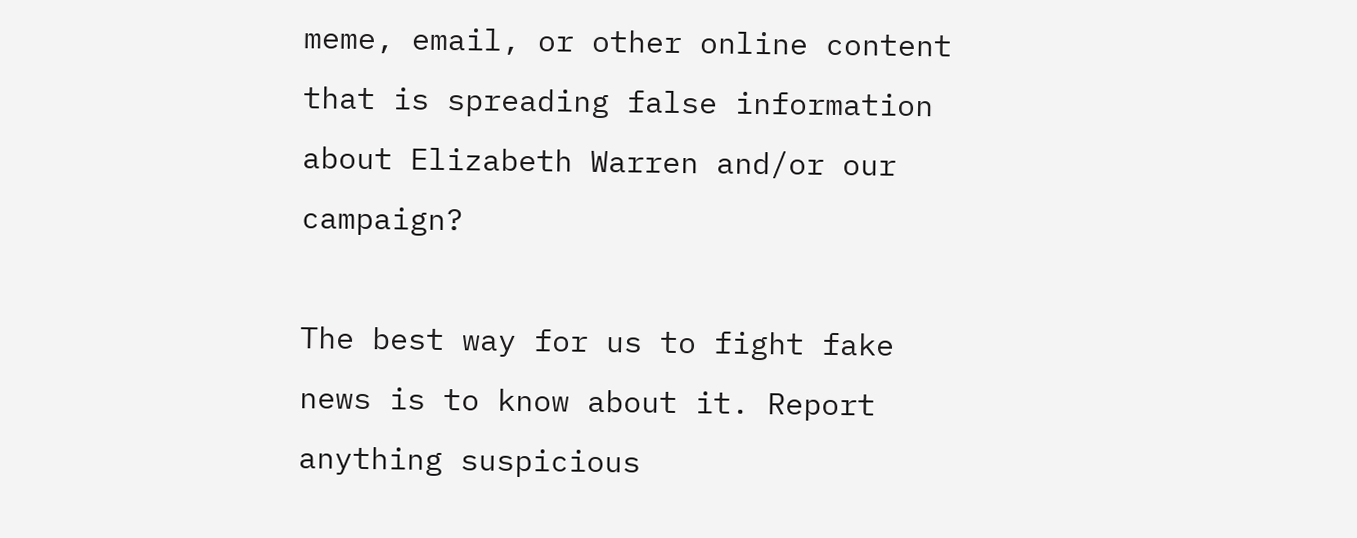meme, email, or other online content that is spreading false information about Elizabeth Warren and/or our campaign?

The best way for us to fight fake news is to know about it. Report anything suspicious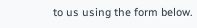to us using the form below.